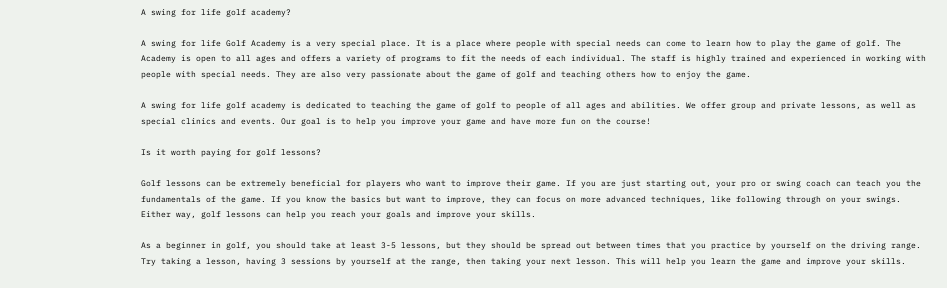A swing for life golf academy?

A swing for life Golf Academy is a very special place. It is a place where people with special needs can come to learn how to play the game of golf. The Academy is open to all ages and offers a variety of programs to fit the needs of each individual. The staff is highly trained and experienced in working with people with special needs. They are also very passionate about the game of golf and teaching others how to enjoy the game.

A swing for life golf academy is dedicated to teaching the game of golf to people of all ages and abilities. We offer group and private lessons, as well as special clinics and events. Our goal is to help you improve your game and have more fun on the course!

Is it worth paying for golf lessons?

Golf lessons can be extremely beneficial for players who want to improve their game. If you are just starting out, your pro or swing coach can teach you the fundamentals of the game. If you know the basics but want to improve, they can focus on more advanced techniques, like following through on your swings. Either way, golf lessons can help you reach your goals and improve your skills.

As a beginner in golf, you should take at least 3-5 lessons, but they should be spread out between times that you practice by yourself on the driving range. Try taking a lesson, having 3 sessions by yourself at the range, then taking your next lesson. This will help you learn the game and improve your skills.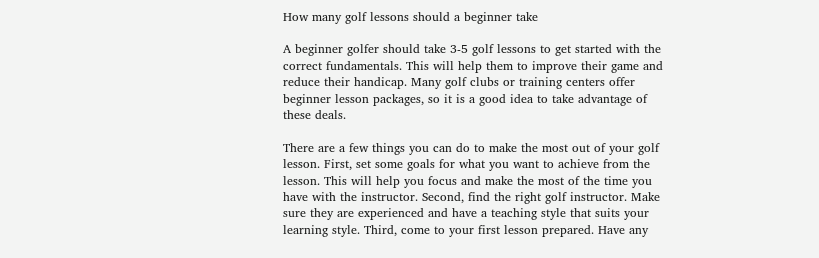How many golf lessons should a beginner take

A beginner golfer should take 3-5 golf lessons to get started with the correct fundamentals. This will help them to improve their game and reduce their handicap. Many golf clubs or training centers offer beginner lesson packages, so it is a good idea to take advantage of these deals.

There are a few things you can do to make the most out of your golf lesson. First, set some goals for what you want to achieve from the lesson. This will help you focus and make the most of the time you have with the instructor. Second, find the right golf instructor. Make sure they are experienced and have a teaching style that suits your learning style. Third, come to your first lesson prepared. Have any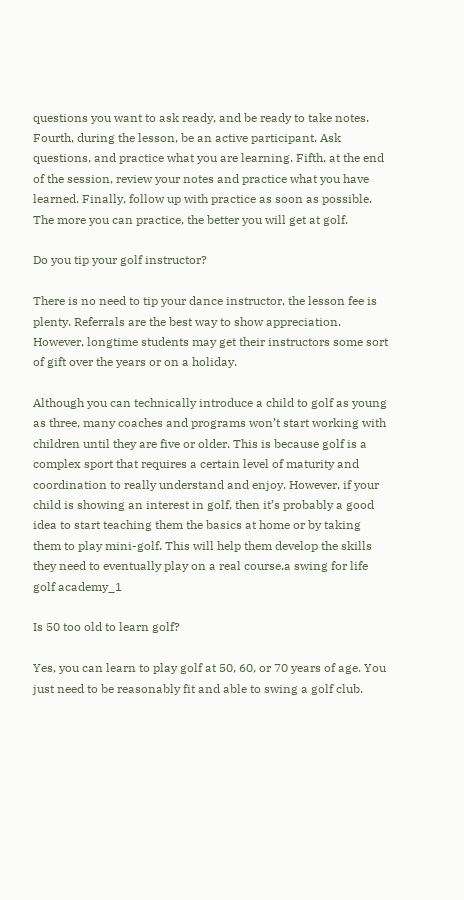questions you want to ask ready, and be ready to take notes. Fourth, during the lesson, be an active participant. Ask questions, and practice what you are learning. Fifth, at the end of the session, review your notes and practice what you have learned. Finally, follow up with practice as soon as possible. The more you can practice, the better you will get at golf.

Do you tip your golf instructor?

There is no need to tip your dance instructor, the lesson fee is plenty. Referrals are the best way to show appreciation. However, longtime students may get their instructors some sort of gift over the years or on a holiday.

Although you can technically introduce a child to golf as young as three, many coaches and programs won’t start working with children until they are five or older. This is because golf is a complex sport that requires a certain level of maturity and coordination to really understand and enjoy. However, if your child is showing an interest in golf, then it’s probably a good idea to start teaching them the basics at home or by taking them to play mini-golf. This will help them develop the skills they need to eventually play on a real course.a swing for life golf academy_1

Is 50 too old to learn golf?

Yes, you can learn to play golf at 50, 60, or 70 years of age. You just need to be reasonably fit and able to swing a golf club.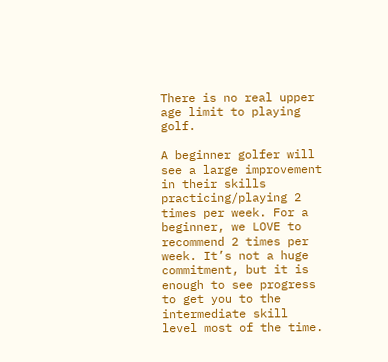There is no real upper age limit to playing golf.

A beginner golfer will see a large improvement in their skills practicing/playing 2 times per week. For a beginner, we LOVE to recommend 2 times per week. It’s not a huge commitment, but it is enough to see progress to get you to the intermediate skill level most of the time.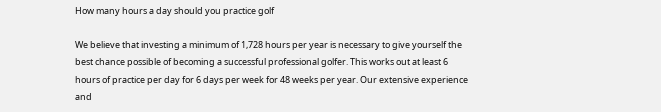How many hours a day should you practice golf

We believe that investing a minimum of 1,728 hours per year is necessary to give yourself the best chance possible of becoming a successful professional golfer. This works out at least 6 hours of practice per day for 6 days per week for 48 weeks per year. Our extensive experience and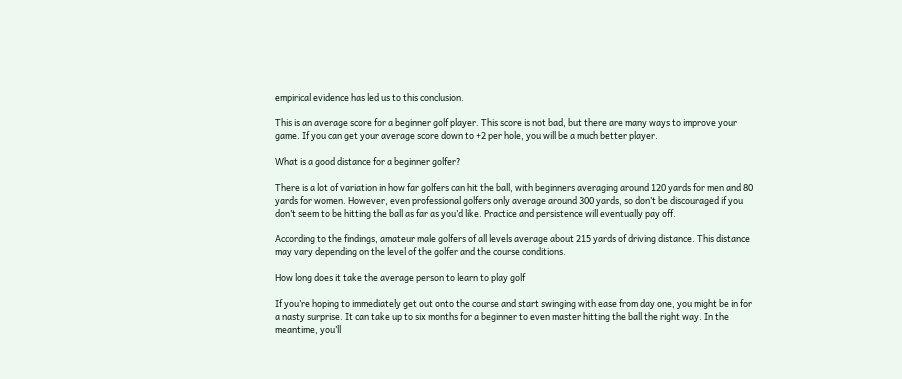empirical evidence has led us to this conclusion.

This is an average score for a beginner golf player. This score is not bad, but there are many ways to improve your game. If you can get your average score down to +2 per hole, you will be a much better player.

What is a good distance for a beginner golfer?

There is a lot of variation in how far golfers can hit the ball, with beginners averaging around 120 yards for men and 80 yards for women. However, even professional golfers only average around 300 yards, so don’t be discouraged if you don’t seem to be hitting the ball as far as you’d like. Practice and persistence will eventually pay off.

According to the findings, amateur male golfers of all levels average about 215 yards of driving distance. This distance may vary depending on the level of the golfer and the course conditions.

How long does it take the average person to learn to play golf

If you’re hoping to immediately get out onto the course and start swinging with ease from day one, you might be in for a nasty surprise. It can take up to six months for a beginner to even master hitting the ball the right way. In the meantime, you’ll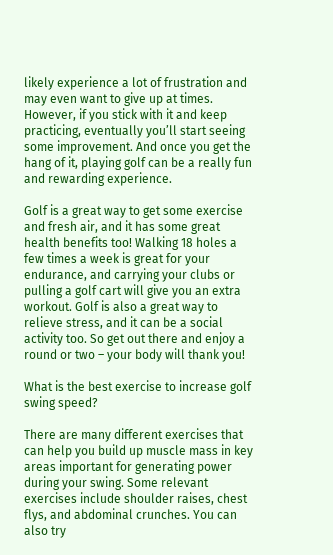likely experience a lot of frustration and may even want to give up at times. However, if you stick with it and keep practicing, eventually you’ll start seeing some improvement. And once you get the hang of it, playing golf can be a really fun and rewarding experience.

Golf is a great way to get some exercise and fresh air, and it has some great health benefits too! Walking 18 holes a few times a week is great for your endurance, and carrying your clubs or pulling a golf cart will give you an extra workout. Golf is also a great way to relieve stress, and it can be a social activity too. So get out there and enjoy a round or two – your body will thank you!

What is the best exercise to increase golf swing speed?

There are many different exercises that can help you build up muscle mass in key areas important for generating power during your swing. Some relevant exercises include shoulder raises, chest flys, and abdominal crunches. You can also try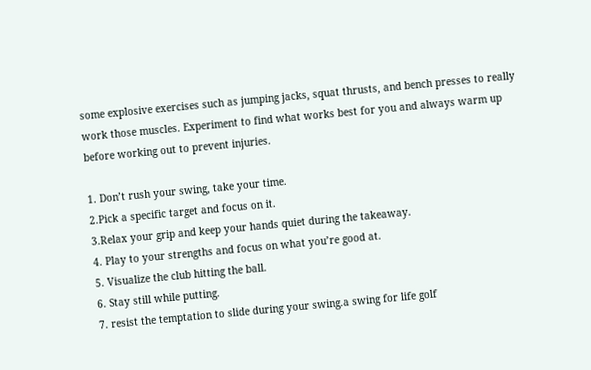some explosive exercises such as jumping jacks, squat thrusts, and bench presses to really work those muscles. Experiment to find what works best for you and always warm up before working out to prevent injuries.

1. Don’t rush your swing, take your time.
2.Pick a specific target and focus on it.
3.Relax your grip and keep your hands quiet during the takeaway.
4. Play to your strengths and focus on what you’re good at.
5. Visualize the club hitting the ball.
6. Stay still while putting.
7. resist the temptation to slide during your swing.a swing for life golf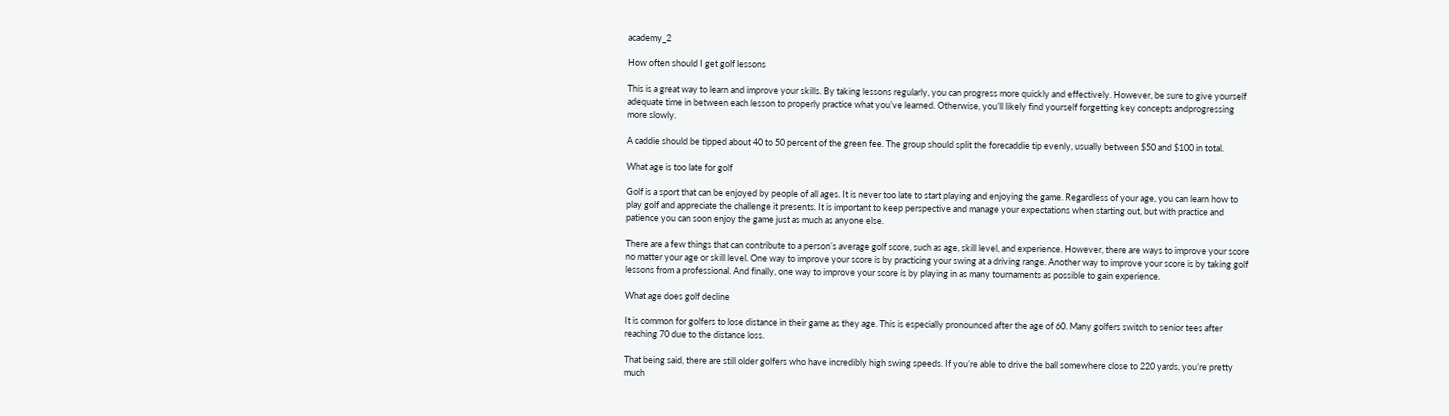academy_2

How often should I get golf lessons

This is a great way to learn and improve your skills. By taking lessons regularly, you can progress more quickly and effectively. However, be sure to give yourself adequate time in between each lesson to properly practice what you’ve learned. Otherwise, you’ll likely find yourself forgetting key concepts andprogressing more slowly.

A caddie should be tipped about 40 to 50 percent of the green fee. The group should split the forecaddie tip evenly, usually between $50 and $100 in total.

What age is too late for golf

Golf is a sport that can be enjoyed by people of all ages. It is never too late to start playing and enjoying the game. Regardless of your age, you can learn how to play golf and appreciate the challenge it presents. It is important to keep perspective and manage your expectations when starting out, but with practice and patience you can soon enjoy the game just as much as anyone else.

There are a few things that can contribute to a person’s average golf score, such as age, skill level, and experience. However, there are ways to improve your score no matter your age or skill level. One way to improve your score is by practicing your swing at a driving range. Another way to improve your score is by taking golf lessons from a professional. And finally, one way to improve your score is by playing in as many tournaments as possible to gain experience.

What age does golf decline

It is common for golfers to lose distance in their game as they age. This is especially pronounced after the age of 60. Many golfers switch to senior tees after reaching 70 due to the distance loss.

That being said, there are still older golfers who have incredibly high swing speeds. If you’re able to drive the ball somewhere close to 220 yards, you’re pretty much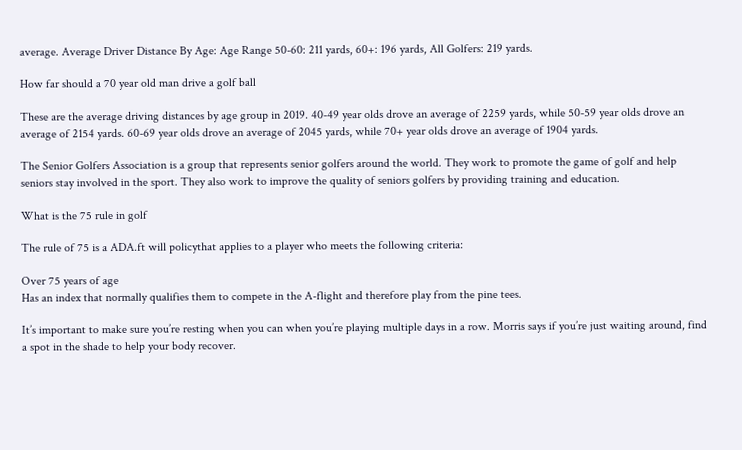average. Average Driver Distance By Age: Age Range 50-60: 211 yards, 60+: 196 yards, All Golfers: 219 yards.

How far should a 70 year old man drive a golf ball

These are the average driving distances by age group in 2019. 40-49 year olds drove an average of 2259 yards, while 50-59 year olds drove an average of 2154 yards. 60-69 year olds drove an average of 2045 yards, while 70+ year olds drove an average of 1904 yards.

The Senior Golfers Association is a group that represents senior golfers around the world. They work to promote the game of golf and help seniors stay involved in the sport. They also work to improve the quality of seniors golfers by providing training and education.

What is the 75 rule in golf

The rule of 75 is a ADA.ft will policythat applies to a player who meets the following criteria:

Over 75 years of age
Has an index that normally qualifies them to compete in the A-flight and therefore play from the pine tees.

It’s important to make sure you’re resting when you can when you’re playing multiple days in a row. Morris says if you’re just waiting around, find a spot in the shade to help your body recover.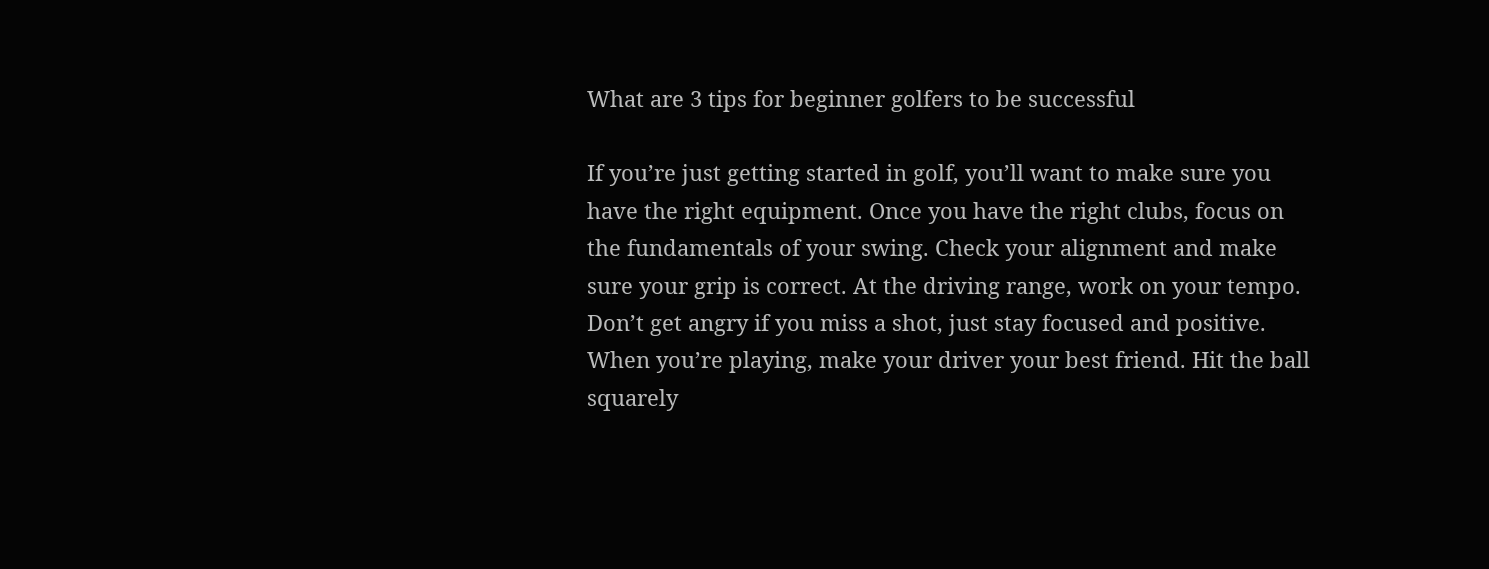What are 3 tips for beginner golfers to be successful

If you’re just getting started in golf, you’ll want to make sure you have the right equipment. Once you have the right clubs, focus on the fundamentals of your swing. Check your alignment and make sure your grip is correct. At the driving range, work on your tempo. Don’t get angry if you miss a shot, just stay focused and positive. When you’re playing, make your driver your best friend. Hit the ball squarely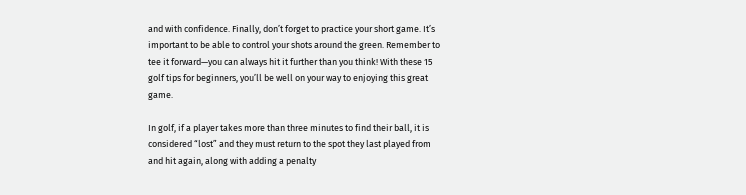and with confidence. Finally, don’t forget to practice your short game. It’s important to be able to control your shots around the green. Remember to tee it forward—you can always hit it further than you think! With these 15 golf tips for beginners, you’ll be well on your way to enjoying this great game.

In golf, if a player takes more than three minutes to find their ball, it is considered “lost” and they must return to the spot they last played from and hit again, along with adding a penalty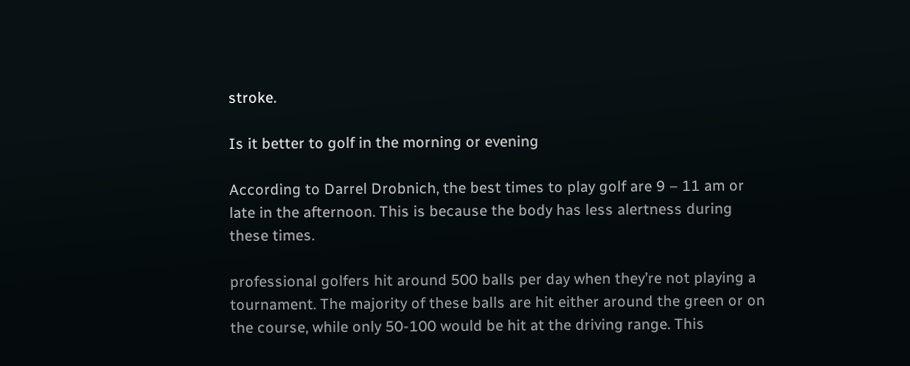stroke.

Is it better to golf in the morning or evening

According to Darrel Drobnich, the best times to play golf are 9 – 11 am or late in the afternoon. This is because the body has less alertness during these times.

professional golfers hit around 500 balls per day when they’re not playing a tournament. The majority of these balls are hit either around the green or on the course, while only 50-100 would be hit at the driving range. This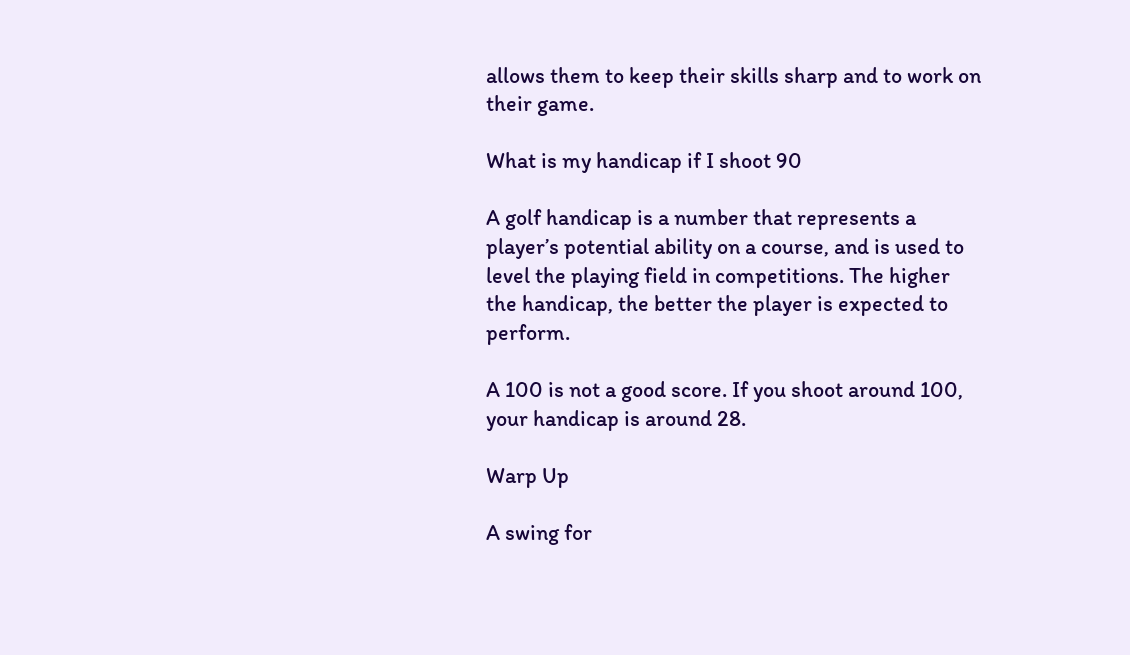allows them to keep their skills sharp and to work on their game.

What is my handicap if I shoot 90

A golf handicap is a number that represents a player’s potential ability on a course, and is used to level the playing field in competitions. The higher the handicap, the better the player is expected to perform.

A 100 is not a good score. If you shoot around 100, your handicap is around 28.

Warp Up

A swing for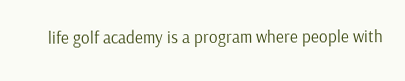life golf academy is a program where people with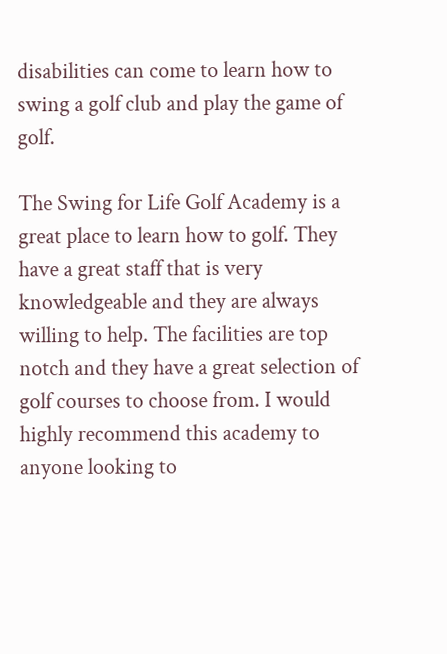disabilities can come to learn how to swing a golf club and play the game of golf.

The Swing for Life Golf Academy is a great place to learn how to golf. They have a great staff that is very knowledgeable and they are always willing to help. The facilities are top notch and they have a great selection of golf courses to choose from. I would highly recommend this academy to anyone looking to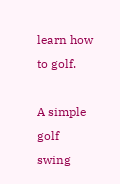learn how to golf.

A simple golf swing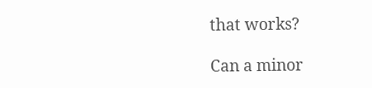that works?

Can a minor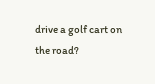drive a golf cart on the road?